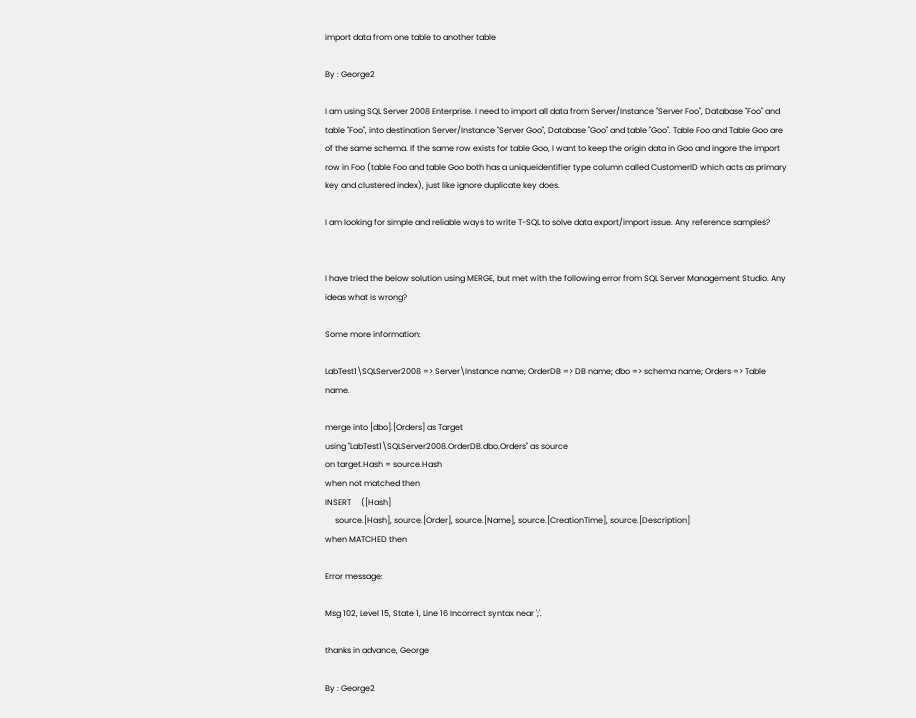import data from one table to another table

By : George2

I am using SQL Server 2008 Enterprise. I need to import all data from Server/Instance "Server Foo", Database "Foo" and table "Foo", into destination Server/Instance "Server Goo", Database "Goo" and table "Goo". Table Foo and Table Goo are of the same schema. If the same row exists for table Goo, I want to keep the origin data in Goo and ingore the import row in Foo (table Foo and table Goo both has a uniqueidentifier type column called CustomerID which acts as primary key and clustered index), just like ignore duplicate key does.

I am looking for simple and reliable ways to write T-SQL to solve data export/import issue. Any reference samples?


I have tried the below solution using MERGE, but met with the following error from SQL Server Management Studio. Any ideas what is wrong?

Some more information:

LabTest1\SQLServer2008 => Server\Instance name; OrderDB => DB name; dbo => schema name; Orders => Table name.

merge into [dbo].[Orders] as Target
using "LabTest1\SQLServer2008.OrderDB.dbo.Orders" as source
on target.Hash = source.Hash
when not matched then
INSERT     ([Hash]
     source.[Hash], source.[Order], source.[Name], source.[CreationTime], source.[Description]
when MATCHED then

Error message:

Msg 102, Level 15, State 1, Line 16 Incorrect syntax near ';'.

thanks in advance, George

By : George2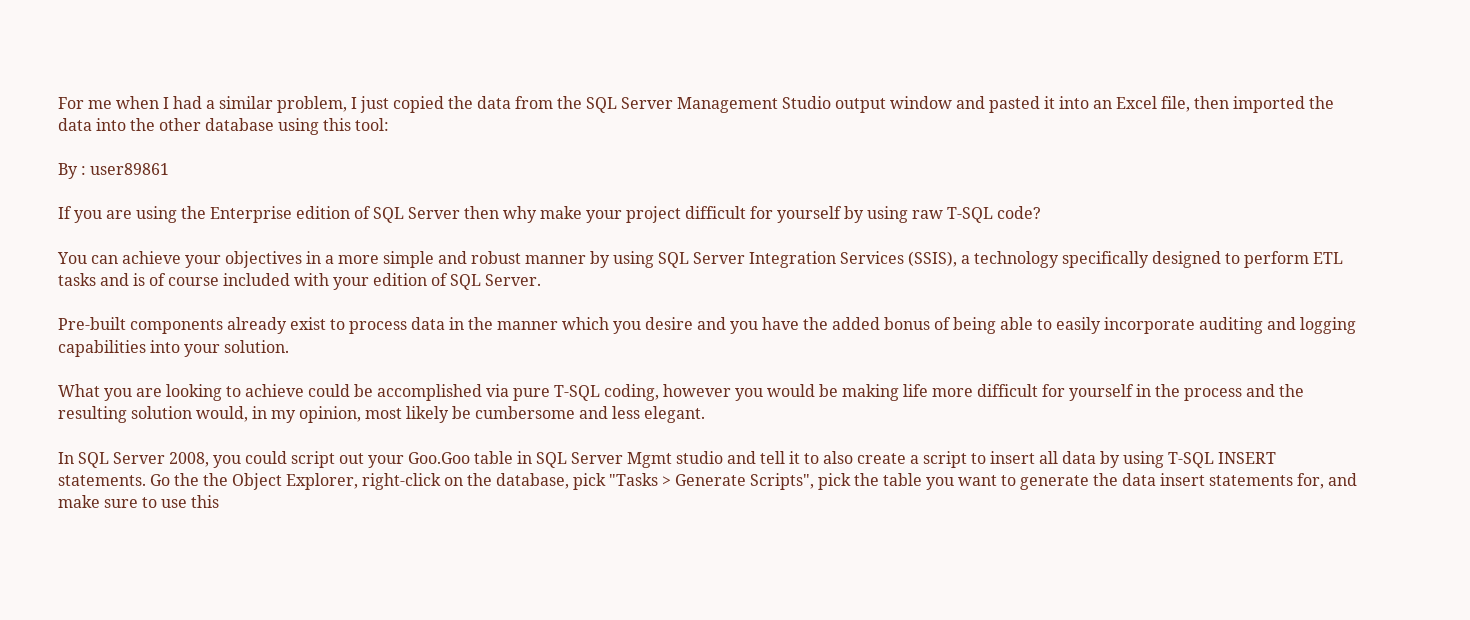For me when I had a similar problem, I just copied the data from the SQL Server Management Studio output window and pasted it into an Excel file, then imported the data into the other database using this tool:

By : user89861

If you are using the Enterprise edition of SQL Server then why make your project difficult for yourself by using raw T-SQL code?

You can achieve your objectives in a more simple and robust manner by using SQL Server Integration Services (SSIS), a technology specifically designed to perform ETL tasks and is of course included with your edition of SQL Server.

Pre-built components already exist to process data in the manner which you desire and you have the added bonus of being able to easily incorporate auditing and logging capabilities into your solution.

What you are looking to achieve could be accomplished via pure T-SQL coding, however you would be making life more difficult for yourself in the process and the resulting solution would, in my opinion, most likely be cumbersome and less elegant.

In SQL Server 2008, you could script out your Goo.Goo table in SQL Server Mgmt studio and tell it to also create a script to insert all data by using T-SQL INSERT statements. Go the the Object Explorer, right-click on the database, pick "Tasks > Generate Scripts", pick the table you want to generate the data insert statements for, and make sure to use this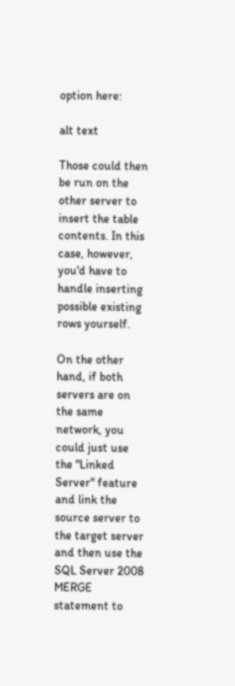option here:

alt text

Those could then be run on the other server to insert the table contents. In this case, however, you'd have to handle inserting possible existing rows yourself.

On the other hand, if both servers are on the same network, you could just use the "Linked Server" feature and link the source server to the target server and then use the SQL Server 2008 MERGE statement to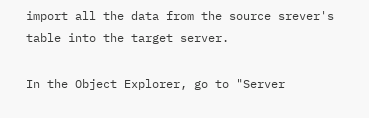import all the data from the source srever's table into the target server.

In the Object Explorer, go to "Server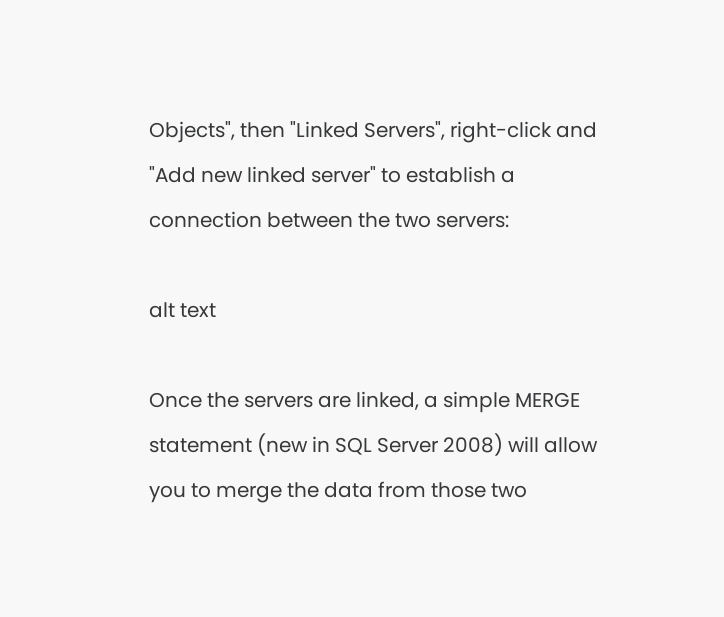Objects", then "Linked Servers", right-click and "Add new linked server" to establish a connection between the two servers:

alt text

Once the servers are linked, a simple MERGE statement (new in SQL Server 2008) will allow you to merge the data from those two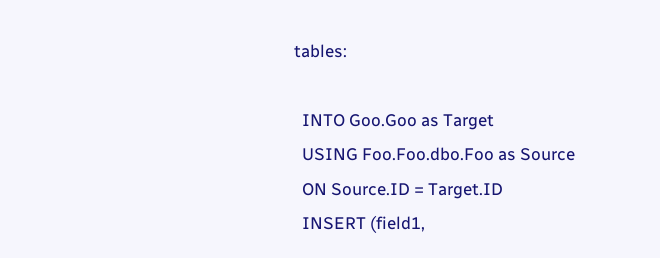tables:

  INTO Goo.Goo as Target
  USING Foo.Foo.dbo.Foo as Source
  ON Source.ID = Target.ID
  INSERT (field1,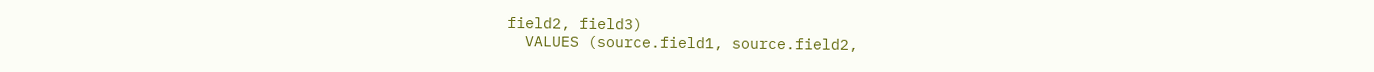field2, field3)
  VALUES (source.field1, source.field2,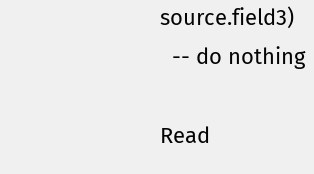source.field3)
  -- do nothing

Read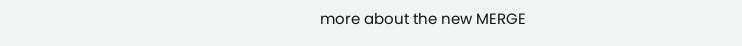more about the new MERGE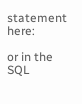statement here:

or in the SQL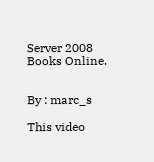Server 2008 Books Online.


By : marc_s

This video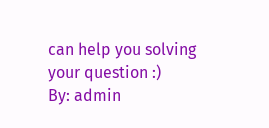can help you solving your question :)
By: admin